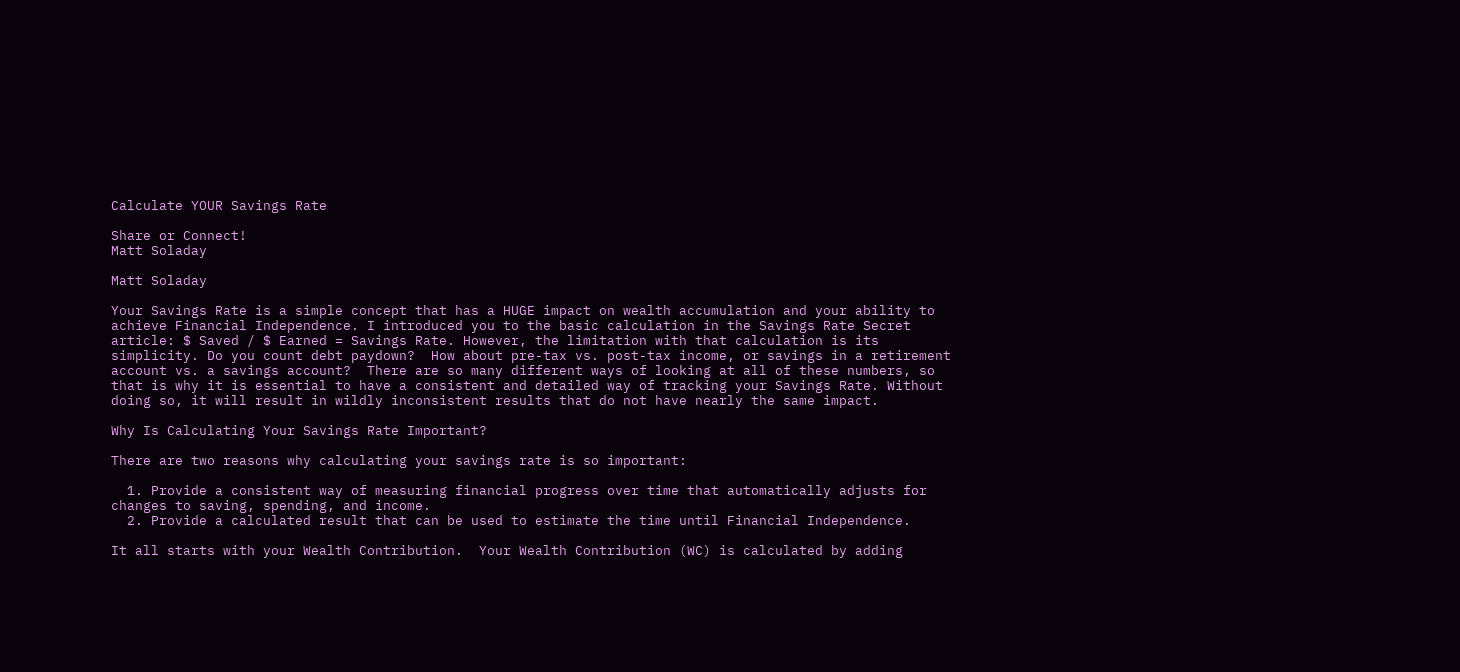Calculate YOUR Savings Rate

Share or Connect!
Matt Soladay

Matt Soladay

Your Savings Rate is a simple concept that has a HUGE impact on wealth accumulation and your ability to achieve Financial Independence. I introduced you to the basic calculation in the Savings Rate Secret article: $ Saved / $ Earned = Savings Rate. However, the limitation with that calculation is its simplicity. Do you count debt paydown?  How about pre-tax vs. post-tax income, or savings in a retirement account vs. a savings account?  There are so many different ways of looking at all of these numbers, so that is why it is essential to have a consistent and detailed way of tracking your Savings Rate. Without doing so, it will result in wildly inconsistent results that do not have nearly the same impact.

Why Is Calculating Your Savings Rate Important?

There are two reasons why calculating your savings rate is so important:

  1. Provide a consistent way of measuring financial progress over time that automatically adjusts for changes to saving, spending, and income.
  2. Provide a calculated result that can be used to estimate the time until Financial Independence.

It all starts with your Wealth Contribution.  Your Wealth Contribution (WC) is calculated by adding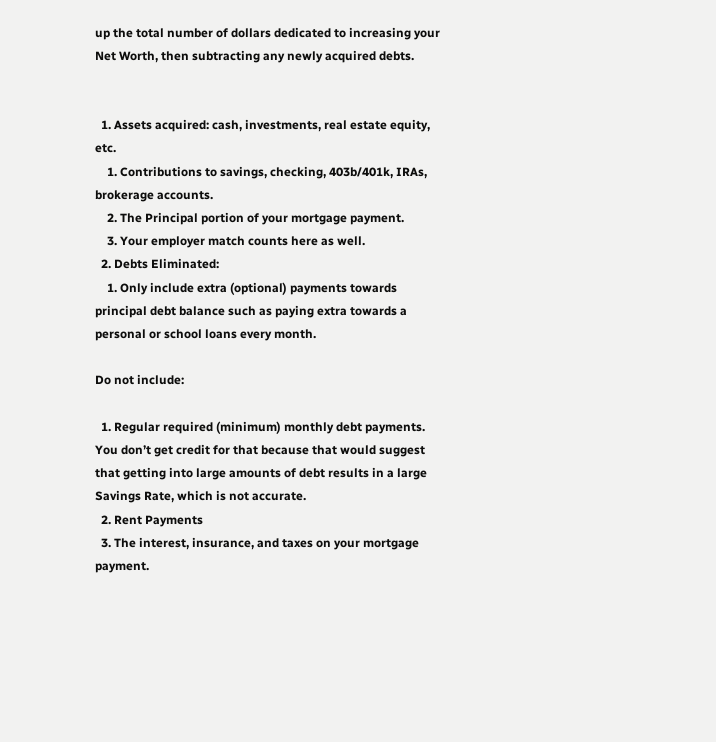up the total number of dollars dedicated to increasing your Net Worth, then subtracting any newly acquired debts.


  1. Assets acquired: cash, investments, real estate equity, etc.
    1. Contributions to savings, checking, 403b/401k, IRAs, brokerage accounts.
    2. The Principal portion of your mortgage payment.
    3. Your employer match counts here as well.
  2. Debts Eliminated:
    1. Only include extra (optional) payments towards principal debt balance such as paying extra towards a personal or school loans every month.

Do not include:

  1. Regular required (minimum) monthly debt payments. You don’t get credit for that because that would suggest that getting into large amounts of debt results in a large Savings Rate, which is not accurate.
  2. Rent Payments
  3. The interest, insurance, and taxes on your mortgage payment.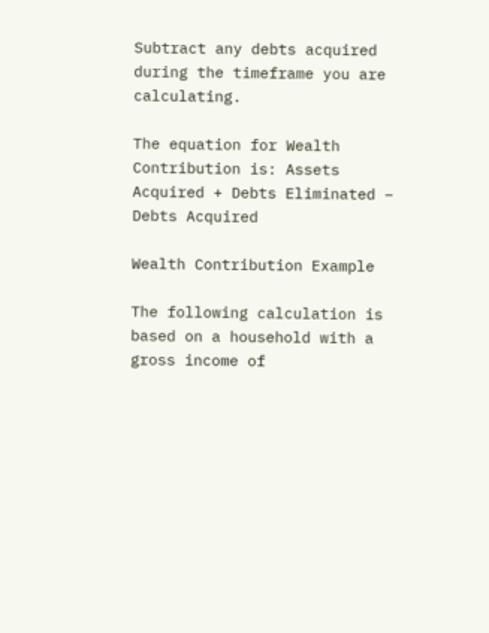Subtract any debts acquired during the timeframe you are calculating.

The equation for Wealth Contribution is: Assets Acquired + Debts Eliminated – Debts Acquired

Wealth Contribution Example

The following calculation is based on a household with a gross income of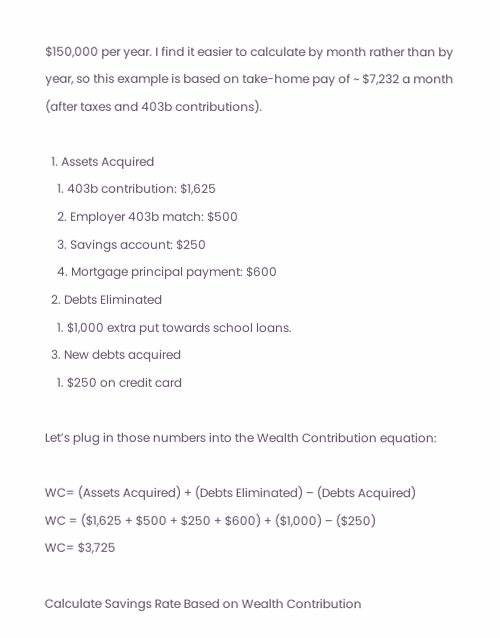$150,000 per year. I find it easier to calculate by month rather than by year, so this example is based on take-home pay of ~ $7,232 a month (after taxes and 403b contributions).

  1. Assets Acquired
    1. 403b contribution: $1,625
    2. Employer 403b match: $500
    3. Savings account: $250
    4. Mortgage principal payment: $600
  2. Debts Eliminated
    1. $1,000 extra put towards school loans.
  3. New debts acquired
    1. $250 on credit card

Let’s plug in those numbers into the Wealth Contribution equation:

WC= (Assets Acquired) + (Debts Eliminated) – (Debts Acquired)
WC = ($1,625 + $500 + $250 + $600) + ($1,000) – ($250)
WC= $3,725

Calculate Savings Rate Based on Wealth Contribution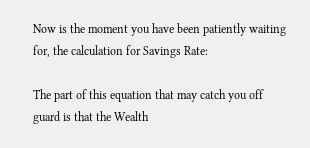Now is the moment you have been patiently waiting for, the calculation for Savings Rate:

The part of this equation that may catch you off guard is that the Wealth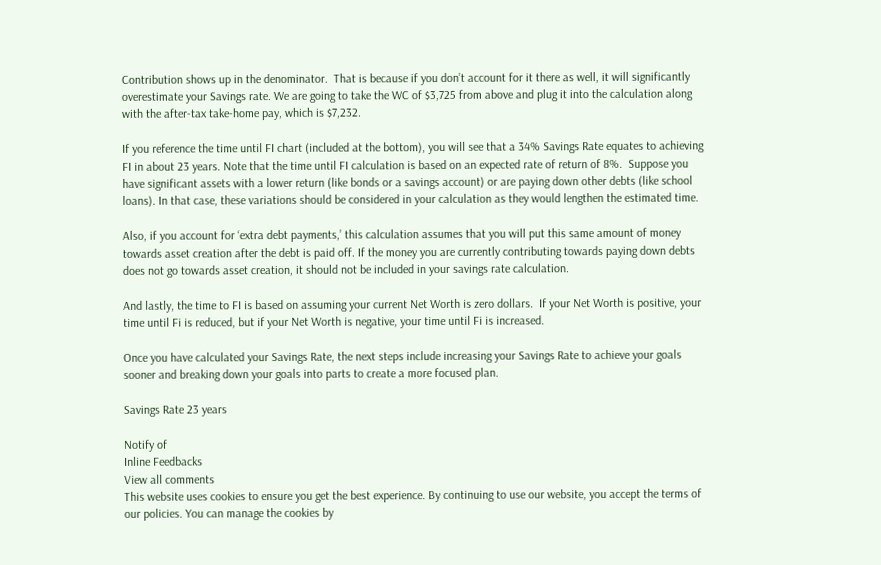Contribution shows up in the denominator.  That is because if you don’t account for it there as well, it will significantly overestimate your Savings rate. We are going to take the WC of $3,725 from above and plug it into the calculation along with the after-tax take-home pay, which is $7,232.

If you reference the time until FI chart (included at the bottom), you will see that a 34% Savings Rate equates to achieving FI in about 23 years. Note that the time until FI calculation is based on an expected rate of return of 8%.  Suppose you have significant assets with a lower return (like bonds or a savings account) or are paying down other debts (like school loans). In that case, these variations should be considered in your calculation as they would lengthen the estimated time.

Also, if you account for ‘extra debt payments,’ this calculation assumes that you will put this same amount of money towards asset creation after the debt is paid off. If the money you are currently contributing towards paying down debts does not go towards asset creation, it should not be included in your savings rate calculation.

And lastly, the time to FI is based on assuming your current Net Worth is zero dollars.  If your Net Worth is positive, your time until Fi is reduced, but if your Net Worth is negative, your time until Fi is increased.

Once you have calculated your Savings Rate, the next steps include increasing your Savings Rate to achieve your goals sooner and breaking down your goals into parts to create a more focused plan.

Savings Rate 23 years

Notify of
Inline Feedbacks
View all comments
This website uses cookies to ensure you get the best experience. By continuing to use our website, you accept the terms of our policies. You can manage the cookies by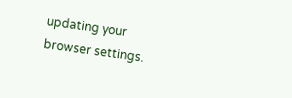updating your browser settings.